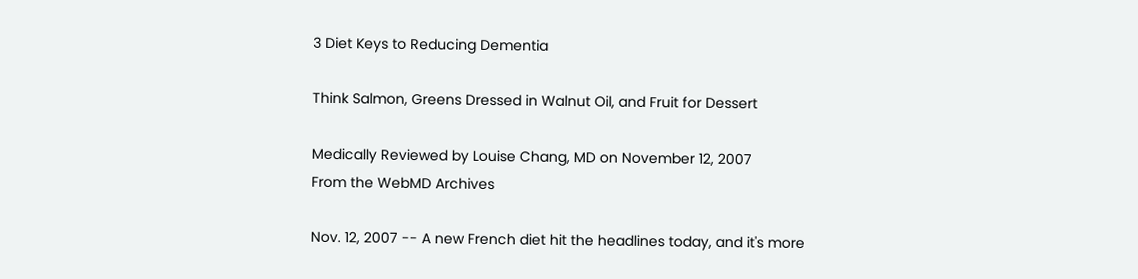3 Diet Keys to Reducing Dementia

Think Salmon, Greens Dressed in Walnut Oil, and Fruit for Dessert

Medically Reviewed by Louise Chang, MD on November 12, 2007
From the WebMD Archives

Nov. 12, 2007 -- A new French diet hit the headlines today, and it's more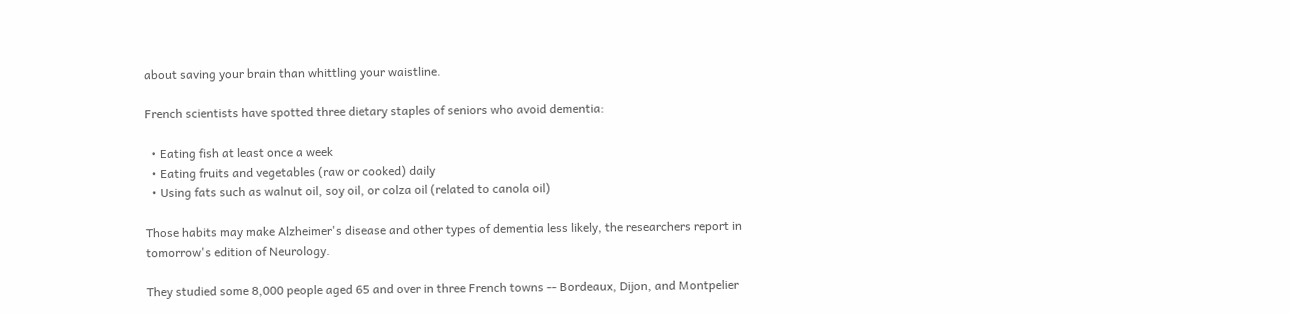about saving your brain than whittling your waistline.

French scientists have spotted three dietary staples of seniors who avoid dementia:

  • Eating fish at least once a week
  • Eating fruits and vegetables (raw or cooked) daily
  • Using fats such as walnut oil, soy oil, or colza oil (related to canola oil)

Those habits may make Alzheimer's disease and other types of dementia less likely, the researchers report in tomorrow's edition of Neurology.

They studied some 8,000 people aged 65 and over in three French towns -- Bordeaux, Dijon, and Montpelier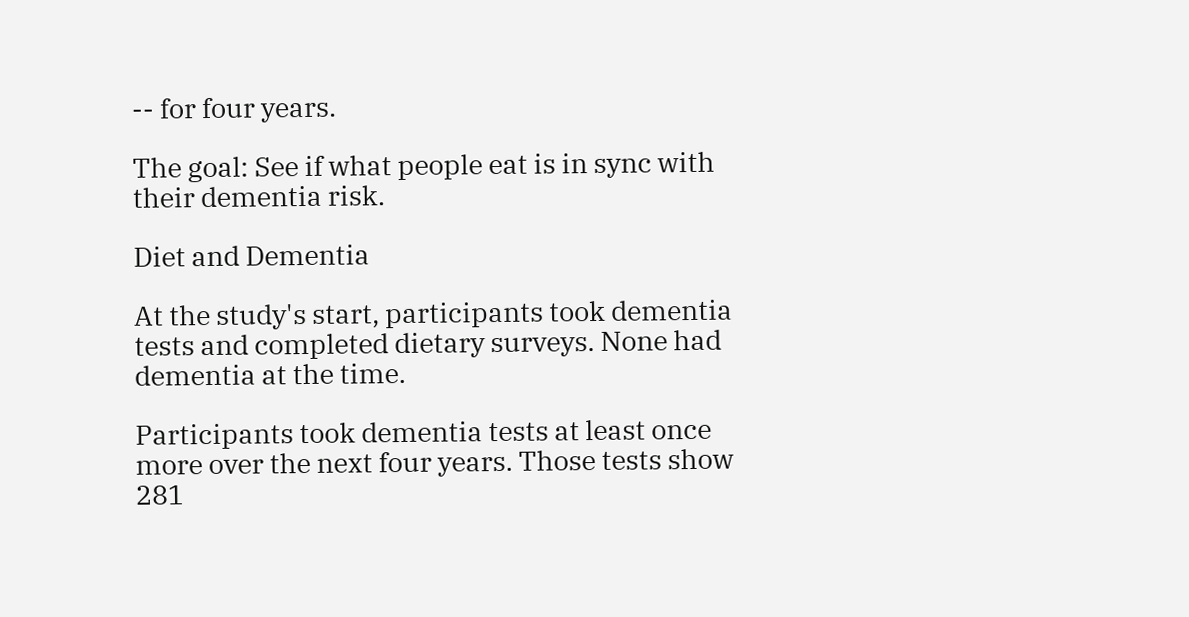-- for four years.

The goal: See if what people eat is in sync with their dementia risk.

Diet and Dementia

At the study's start, participants took dementia tests and completed dietary surveys. None had dementia at the time.

Participants took dementia tests at least once more over the next four years. Those tests show 281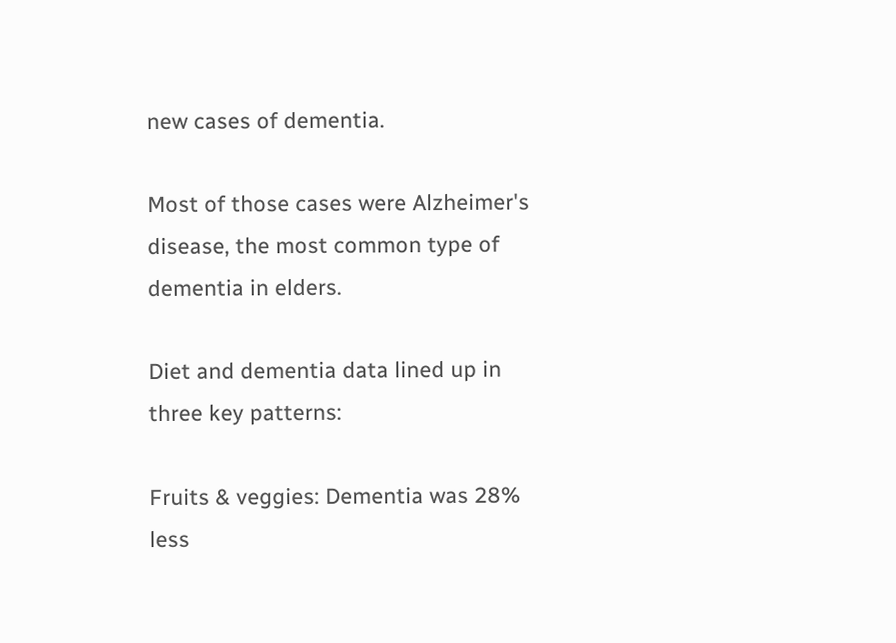new cases of dementia.

Most of those cases were Alzheimer's disease, the most common type of dementia in elders.

Diet and dementia data lined up in three key patterns:

Fruits & veggies: Dementia was 28% less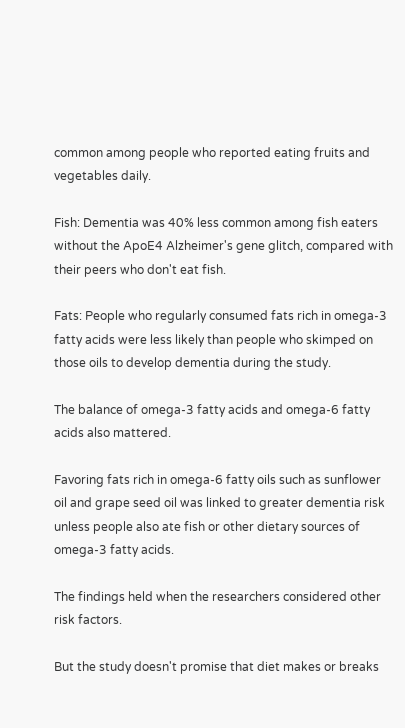common among people who reported eating fruits and vegetables daily.

Fish: Dementia was 40% less common among fish eaters without the ApoE4 Alzheimer's gene glitch, compared with their peers who don't eat fish.

Fats: People who regularly consumed fats rich in omega-3 fatty acids were less likely than people who skimped on those oils to develop dementia during the study.

The balance of omega-3 fatty acids and omega-6 fatty acids also mattered.

Favoring fats rich in omega-6 fatty oils such as sunflower oil and grape seed oil was linked to greater dementia risk unless people also ate fish or other dietary sources of omega-3 fatty acids.

The findings held when the researchers considered other risk factors.

But the study doesn't promise that diet makes or breaks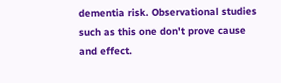dementia risk. Observational studies such as this one don't prove cause and effect.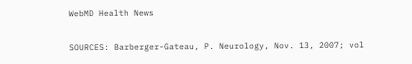WebMD Health News


SOURCES: Barberger-Gateau, P. Neurology, Nov. 13, 2007; vol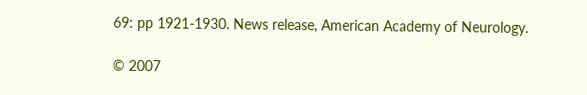69: pp 1921-1930. News release, American Academy of Neurology.

© 2007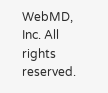WebMD, Inc. All rights reserved.